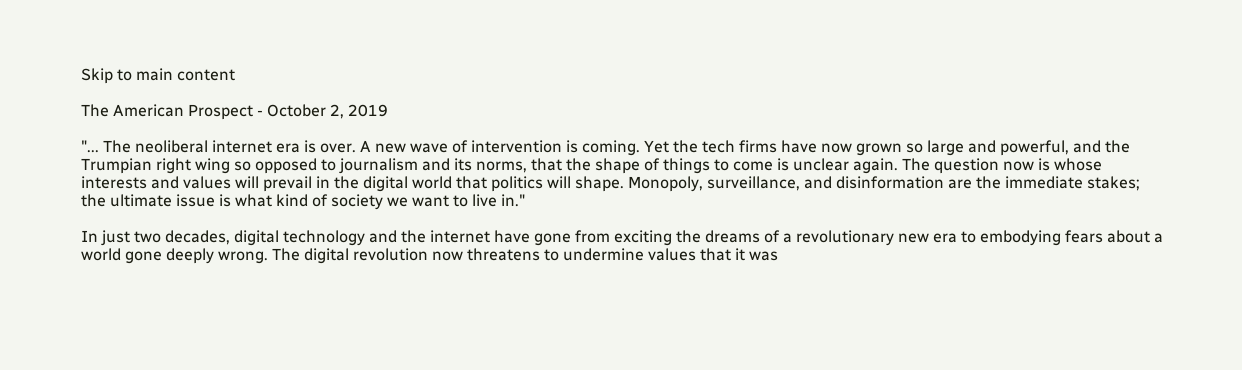Skip to main content

The American Prospect - October 2, 2019

"... The neoliberal internet era is over. A new wave of intervention is coming. Yet the tech firms have now grown so large and powerful, and the Trumpian right wing so opposed to journalism and its norms, that the shape of things to come is unclear again. The question now is whose interests and values will prevail in the digital world that politics will shape. Monopoly, surveillance, and disinformation are the immediate stakes; the ultimate issue is what kind of society we want to live in."

In just two decades, digital technology and the internet have gone from exciting the dreams of a revolutionary new era to embodying fears about a world gone deeply wrong. The digital revolution now threatens to undermine values that it was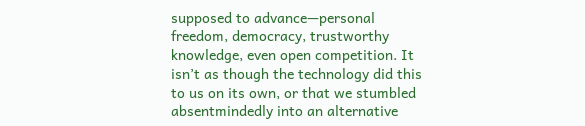supposed to advance—personal freedom, democracy, trustworthy knowledge, even open competition. It isn’t as though the technology did this to us on its own, or that we stumbled absentmindedly into an alternative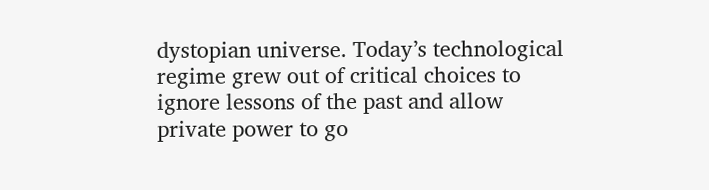dystopian universe. Today’s technological regime grew out of critical choices to ignore lessons of the past and allow private power to go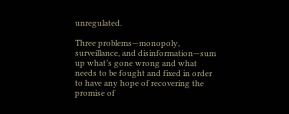unregulated.

Three problems—monopoly, surveillance, and disinformation—sum up what’s gone wrong and what needs to be fought and fixed in order to have any hope of recovering the promise of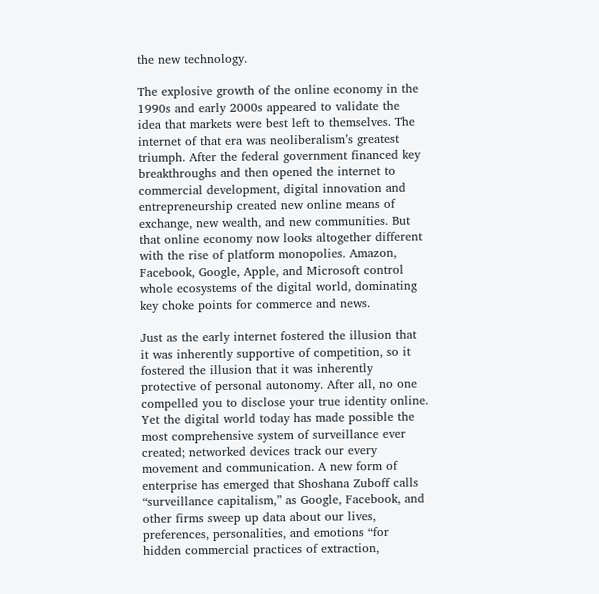the new technology.

The explosive growth of the online economy in the 1990s and early 2000s appeared to validate the idea that markets were best left to themselves. The internet of that era was neoliberalism’s greatest triumph. After the federal government financed key breakthroughs and then opened the internet to commercial development, digital innovation and entrepreneurship created new online means of exchange, new wealth, and new communities. But that online economy now looks altogether different with the rise of platform monopolies. Amazon, Facebook, Google, Apple, and Microsoft control whole ecosystems of the digital world, dominating key choke points for commerce and news.

Just as the early internet fostered the illusion that it was inherently supportive of competition, so it fostered the illusion that it was inherently protective of personal autonomy. After all, no one compelled you to disclose your true identity online. Yet the digital world today has made possible the most comprehensive system of surveillance ever created; networked devices track our every movement and communication. A new form of enterprise has emerged that Shoshana Zuboff calls “surveillance capitalism,” as Google, Facebook, and other firms sweep up data about our lives, preferences, personalities, and emotions “for hidden commercial practices of extraction,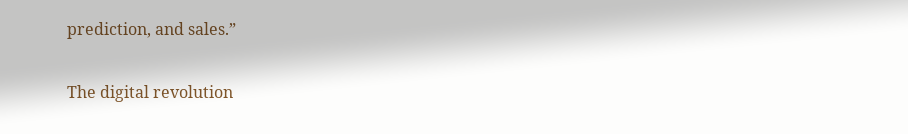prediction, and sales.”

The digital revolution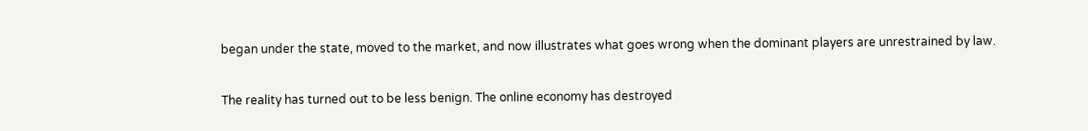began under the state, moved to the market, and now illustrates what goes wrong when the dominant players are unrestrained by law.

The reality has turned out to be less benign. The online economy has destroyed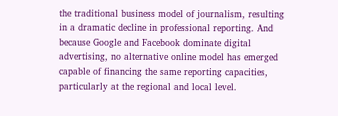the traditional business model of journalism, resulting in a dramatic decline in professional reporting. And because Google and Facebook dominate digital advertising, no alternative online model has emerged capable of financing the same reporting capacities, particularly at the regional and local level.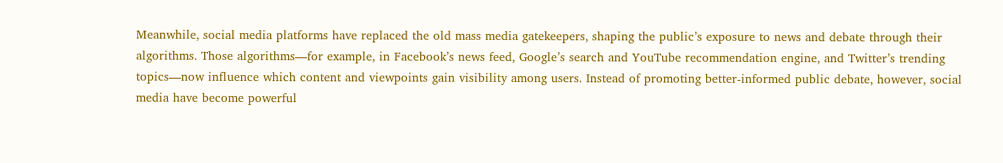Meanwhile, social media platforms have replaced the old mass media gatekeepers, shaping the public’s exposure to news and debate through their algorithms. Those algorithms—for example, in Facebook’s news feed, Google’s search and YouTube recommendation engine, and Twitter’s trending topics—now influence which content and viewpoints gain visibility among users. Instead of promoting better-informed public debate, however, social media have become powerful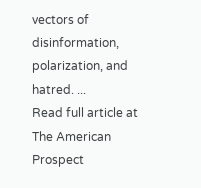vectors of disinformation, polarization, and hatred. ...
Read full article at The American Prospect